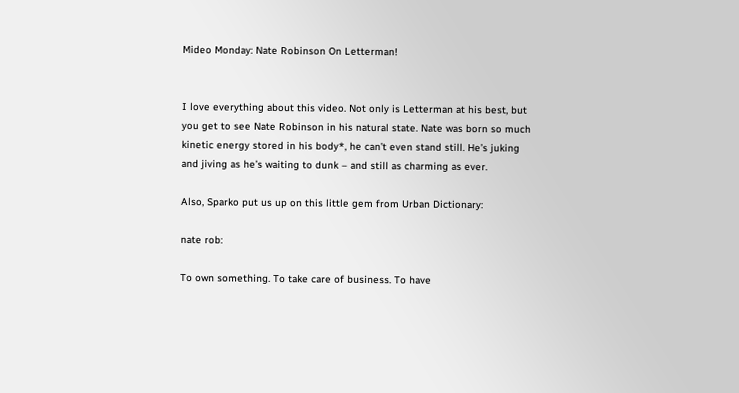Mideo Monday: Nate Robinson On Letterman!


I love everything about this video. Not only is Letterman at his best, but you get to see Nate Robinson in his natural state. Nate was born so much kinetic energy stored in his body*, he can’t even stand still. He’s juking and jiving as he’s waiting to dunk – and still as charming as ever.

Also, Sparko put us up on this little gem from Urban Dictionary:

nate rob:

To own something. To take care of business. To have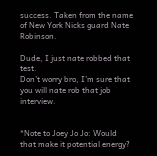success. Taken from the name of New York Nicks guard Nate Robinson.

Dude, I just nate robbed that test.
Don’t worry bro, I’m sure that you will nate rob that job interview.


*Note to Joey Jo Jo: Would that make it potential energy?